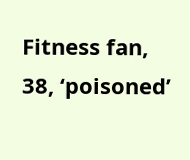Fitness fan, 38, ‘poisoned’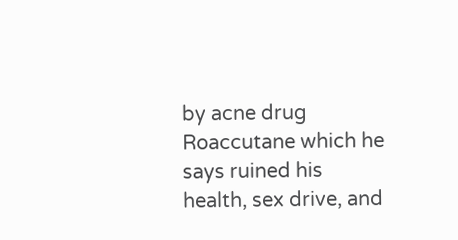by acne drug Roaccutane which he says ruined his health, sex drive, and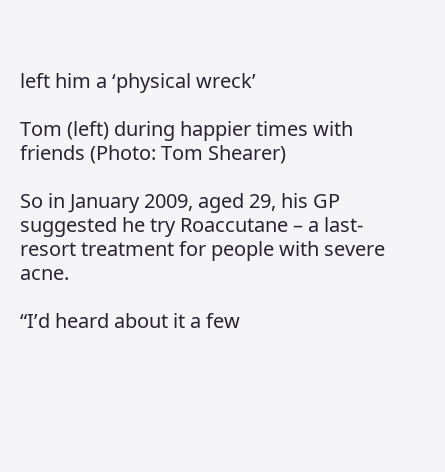left him a ‘physical wreck’

Tom (left) during happier times with friends (Photo: Tom Shearer)

So in January 2009, aged 29, his GP suggested he try Roaccutane – a last-resort treatment for people with severe acne.

“I’d heard about it a few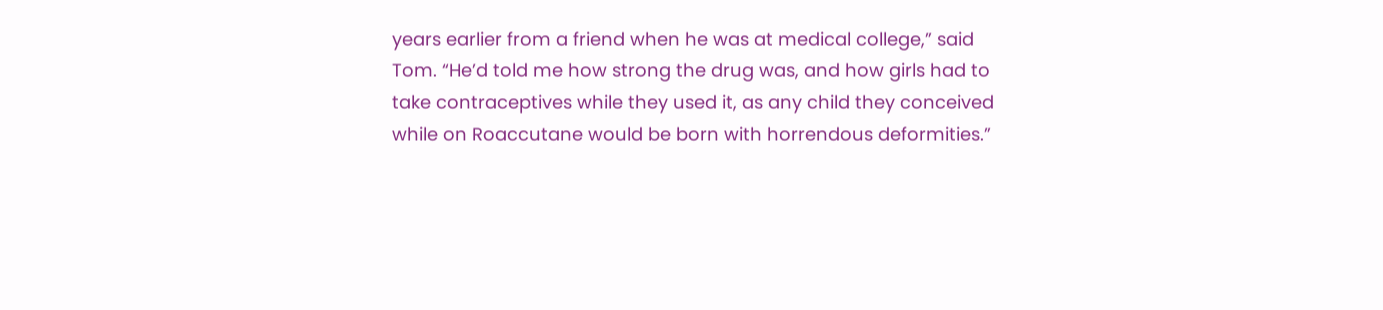years earlier from a friend when he was at medical college,” said Tom. “He’d told me how strong the drug was, and how girls had to take contraceptives while they used it, as any child they conceived while on Roaccutane would be born with horrendous deformities.”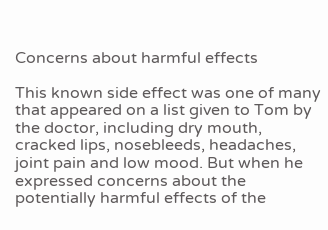Concerns about harmful effects

This known side effect was one of many that appeared on a list given to Tom by the doctor, including dry mouth, cracked lips, nosebleeds, headaches, joint pain and low mood. But when he expressed concerns about the potentially harmful effects of the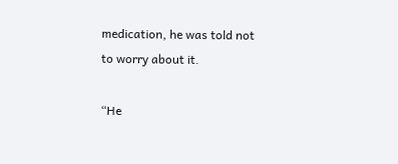medication, he was told not to worry about it.

“He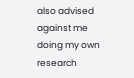also advised against me doing my own research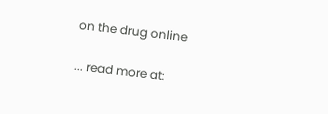on the drug online

... read more at: